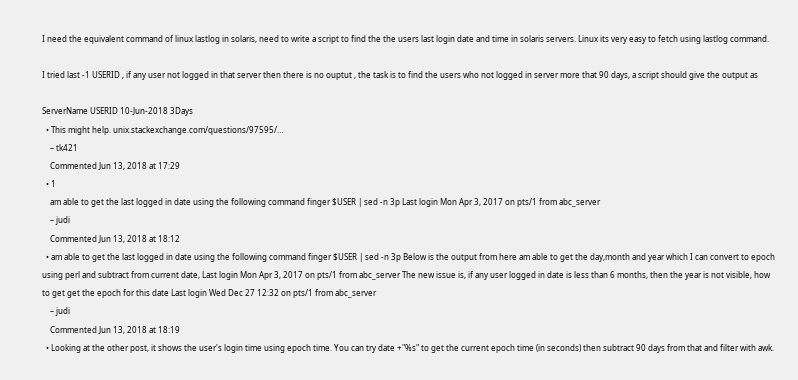I need the equivalent command of linux lastlog in solaris, need to write a script to find the the users last login date and time in solaris servers. Linux its very easy to fetch using lastlog command.

I tried last -1 USERID , if any user not logged in that server then there is no ouptut , the task is to find the users who not logged in server more that 90 days, a script should give the output as

ServerName USERID 10-Jun-2018 3Days
  • This might help. unix.stackexchange.com/questions/97595/…
    – tk421
    Commented Jun 13, 2018 at 17:29
  • 1
    am able to get the last logged in date using the following command finger $USER | sed -n 3p Last login Mon Apr 3, 2017 on pts/1 from abc_server
    – judi
    Commented Jun 13, 2018 at 18:12
  • am able to get the last logged in date using the following command finger $USER | sed -n 3p Below is the output from here am able to get the day,month and year which I can convert to epoch using perl and subtract from current date, Last login Mon Apr 3, 2017 on pts/1 from abc_server The new issue is, if any user logged in date is less than 6 months, then the year is not visible, how to get get the epoch for this date Last login Wed Dec 27 12:32 on pts/1 from abc_server
    – judi
    Commented Jun 13, 2018 at 18:19
  • Looking at the other post, it shows the user's login time using epoch time. You can try date +"%s" to get the current epoch time (in seconds) then subtract 90 days from that and filter with awk.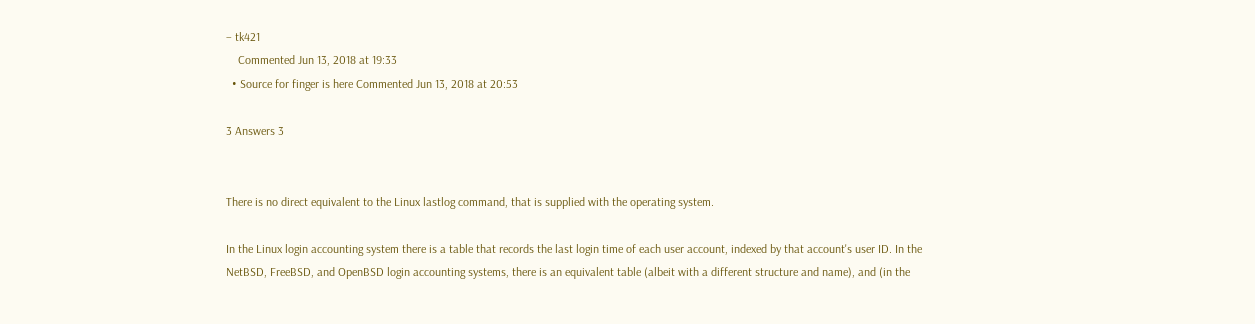– tk421
    Commented Jun 13, 2018 at 19:33
  • Source for finger is here Commented Jun 13, 2018 at 20:53

3 Answers 3


There is no direct equivalent to the Linux lastlog command, that is supplied with the operating system.

In the Linux login accounting system there is a table that records the last login time of each user account, indexed by that account's user ID. In the NetBSD, FreeBSD, and OpenBSD login accounting systems, there is an equivalent table (albeit with a different structure and name), and (in the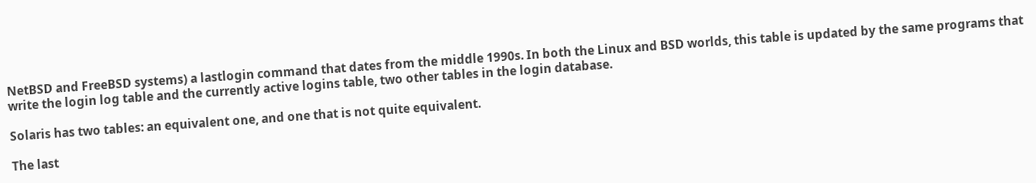NetBSD and FreeBSD systems) a lastlogin command that dates from the middle 1990s. In both the Linux and BSD worlds, this table is updated by the same programs that write the login log table and the currently active logins table, two other tables in the login database.

Solaris has two tables: an equivalent one, and one that is not quite equivalent.

The last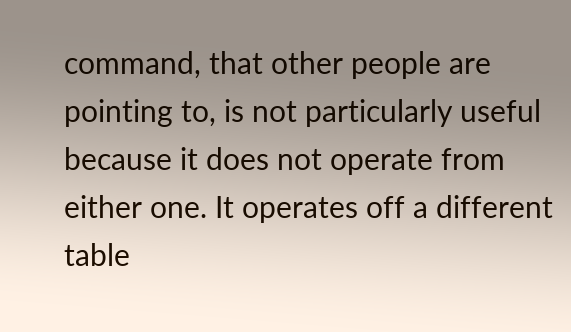command, that other people are pointing to, is not particularly useful because it does not operate from either one. It operates off a different table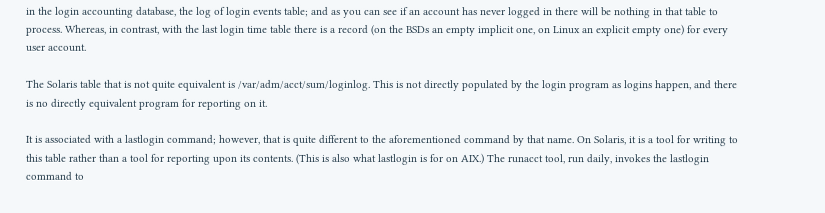in the login accounting database, the log of login events table; and as you can see if an account has never logged in there will be nothing in that table to process. Whereas, in contrast, with the last login time table there is a record (on the BSDs an empty implicit one, on Linux an explicit empty one) for every user account.

The Solaris table that is not quite equivalent is /var/adm/acct/sum/loginlog. This is not directly populated by the login program as logins happen, and there is no directly equivalent program for reporting on it.

It is associated with a lastlogin command; however, that is quite different to the aforementioned command by that name. On Solaris, it is a tool for writing to this table rather than a tool for reporting upon its contents. (This is also what lastlogin is for on AIX.) The runacct tool, run daily, invokes the lastlogin command to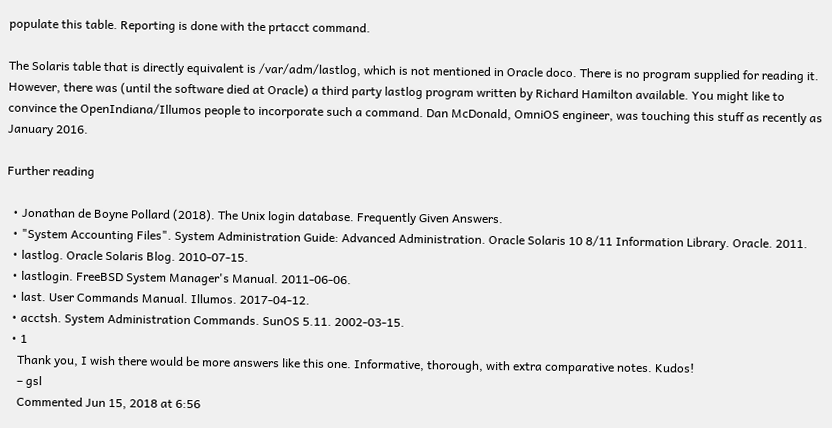populate this table. Reporting is done with the prtacct command.

The Solaris table that is directly equivalent is /var/adm/lastlog, which is not mentioned in Oracle doco. There is no program supplied for reading it. However, there was (until the software died at Oracle) a third party lastlog program written by Richard Hamilton available. You might like to convince the OpenIndiana/Illumos people to incorporate such a command. Dan McDonald, OmniOS engineer, was touching this stuff as recently as January 2016.

Further reading

  • Jonathan de Boyne Pollard (2018). The Unix login database. Frequently Given Answers.
  • "System Accounting Files". System Administration Guide: Advanced Administration. Oracle Solaris 10 8/11 Information Library. Oracle. 2011.
  • lastlog. Oracle Solaris Blog. 2010-07-15.
  • lastlogin. FreeBSD System Manager's Manual. 2011-06-06.
  • last. User Commands Manual. Illumos. 2017-04-12.
  • acctsh. System Administration Commands. SunOS 5.11. 2002-03-15.
  • 1
    Thank you, I wish there would be more answers like this one. Informative, thorough, with extra comparative notes. Kudos!
    – gsl
    Commented Jun 15, 2018 at 6:56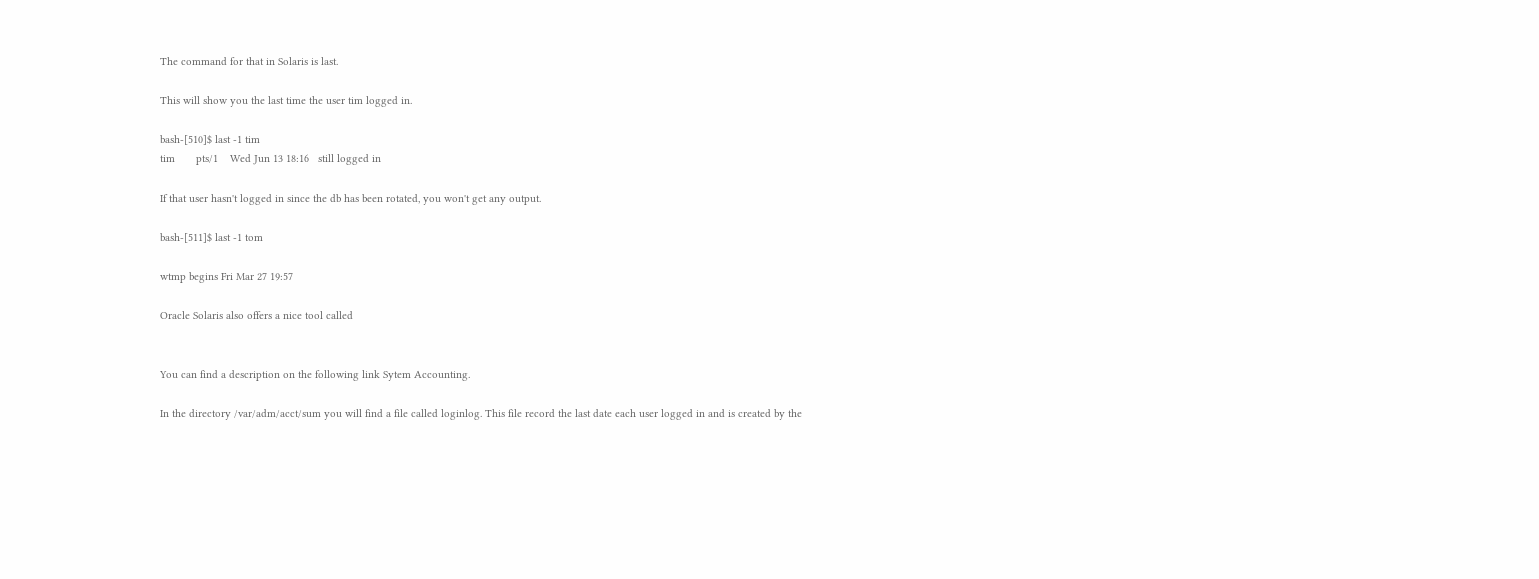The command for that in Solaris is last.

This will show you the last time the user tim logged in.

bash-[510]$ last -1 tim
tim       pts/1    Wed Jun 13 18:16   still logged in

If that user hasn't logged in since the db has been rotated, you won't get any output.

bash-[511]$ last -1 tom

wtmp begins Fri Mar 27 19:57

Oracle Solaris also offers a nice tool called


You can find a description on the following link Sytem Accounting.

In the directory /var/adm/acct/sum you will find a file called loginlog. This file record the last date each user logged in and is created by the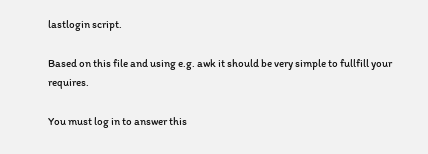lastlogin script.

Based on this file and using e.g. awk it should be very simple to fullfill your requires.

You must log in to answer this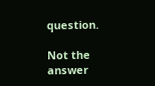question.

Not the answer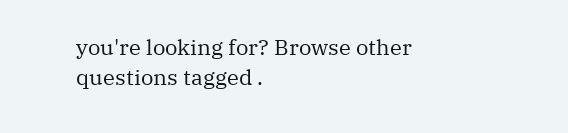you're looking for? Browse other questions tagged .